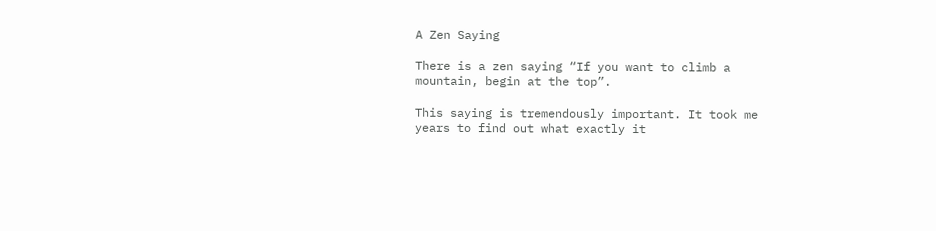A Zen Saying

There is a zen saying “If you want to climb a mountain, begin at the top”.

This saying is tremendously important. It took me years to find out what exactly it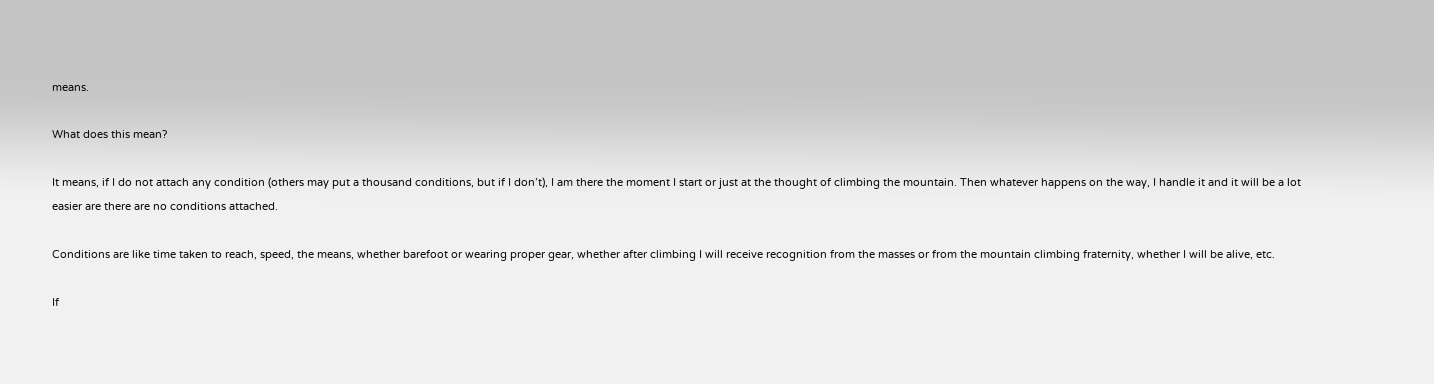means.

What does this mean?

It means, if I do not attach any condition (others may put a thousand conditions, but if I don’t), I am there the moment I start or just at the thought of climbing the mountain. Then whatever happens on the way, I handle it and it will be a lot easier are there are no conditions attached.

Conditions are like time taken to reach, speed, the means, whether barefoot or wearing proper gear, whether after climbing I will receive recognition from the masses or from the mountain climbing fraternity, whether I will be alive, etc.

If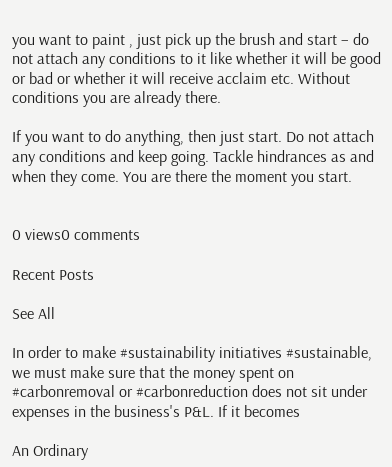you want to paint , just pick up the brush and start – do not attach any conditions to it like whether it will be good or bad or whether it will receive acclaim etc. Without conditions you are already there.

If you want to do anything, then just start. Do not attach any conditions and keep going. Tackle hindrances as and when they come. You are there the moment you start.


0 views0 comments

Recent Posts

See All

In order to make #sustainability initiatives #sustainable, we must make sure that the money spent on #carbonremoval or #carbonreduction does not sit under expenses in the business's P&L. If it becomes

An Ordinary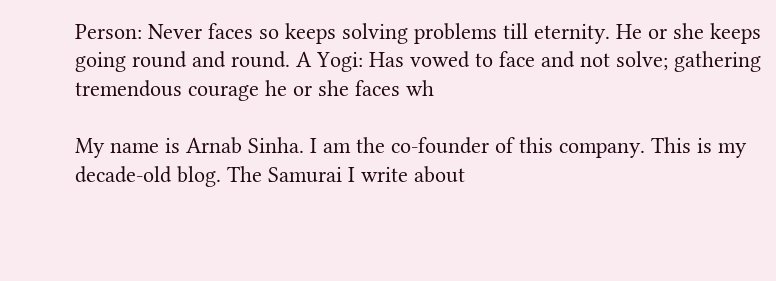Person: Never faces so keeps solving problems till eternity. He or she keeps going round and round. A Yogi: Has vowed to face and not solve; gathering tremendous courage he or she faces wh

My name is Arnab Sinha. I am the co-founder of this company. This is my decade-old blog. The Samurai I write about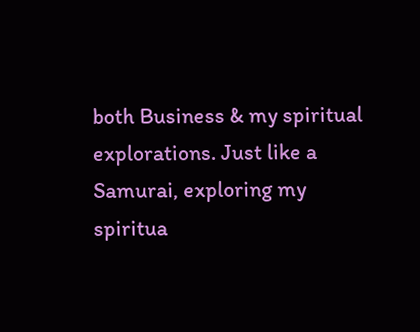both Business & my spiritual explorations. Just like a Samurai, exploring my spiritua